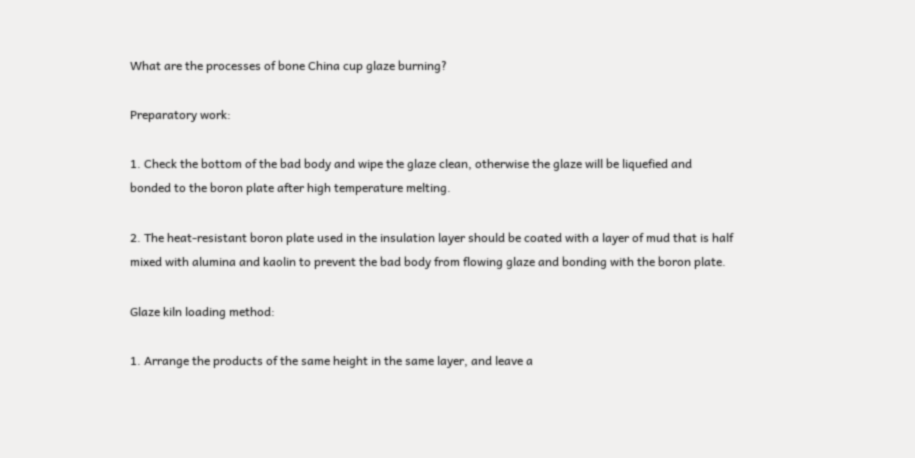What are the processes of bone China cup glaze burning?

Preparatory work:

1. Check the bottom of the bad body and wipe the glaze clean, otherwise the glaze will be liquefied and bonded to the boron plate after high temperature melting.

2. The heat-resistant boron plate used in the insulation layer should be coated with a layer of mud that is half mixed with alumina and kaolin to prevent the bad body from flowing glaze and bonding with the boron plate.

Glaze kiln loading method:

1. Arrange the products of the same height in the same layer, and leave a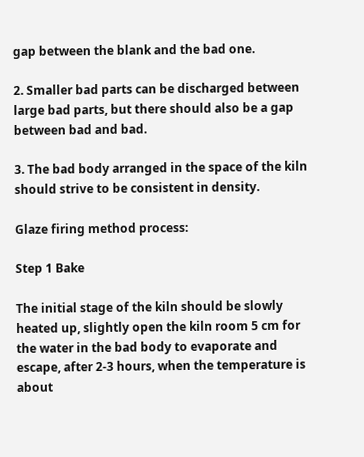gap between the blank and the bad one.

2. Smaller bad parts can be discharged between large bad parts, but there should also be a gap between bad and bad.

3. The bad body arranged in the space of the kiln should strive to be consistent in density.

Glaze firing method process:

Step 1 Bake

The initial stage of the kiln should be slowly heated up, slightly open the kiln room 5 cm for the water in the bad body to evaporate and escape, after 2-3 hours, when the temperature is about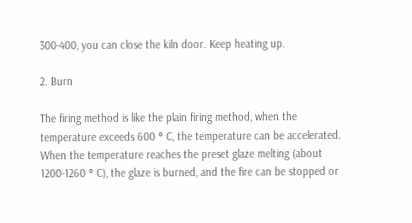300-400, you can close the kiln door. Keep heating up.

2. Burn

The firing method is like the plain firing method, when the temperature exceeds 600 ° C, the temperature can be accelerated. When the temperature reaches the preset glaze melting (about 1200-1260 ° C), the glaze is burned, and the fire can be stopped or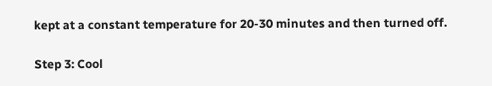kept at a constant temperature for 20-30 minutes and then turned off.

Step 3: Cool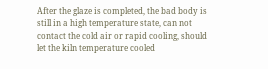After the glaze is completed, the bad body is still in a high temperature state, can not contact the cold air or rapid cooling, should let the kiln temperature cooled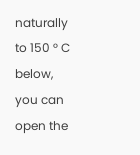naturally to 150 ° C below, you can open the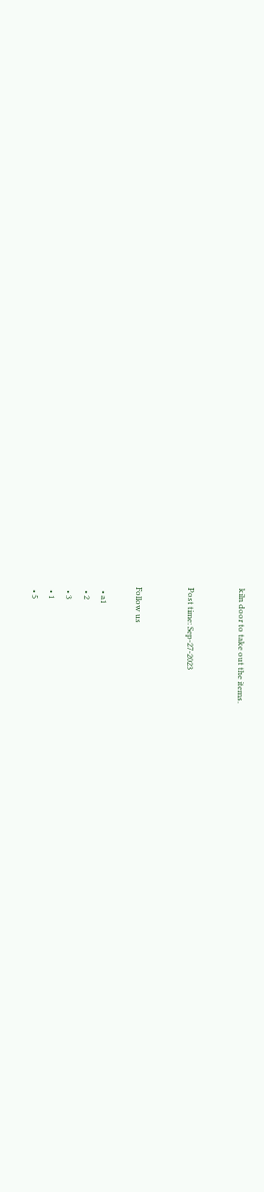kiln door to take out the items.


Post time: Sep-27-2023


Follow us

  • a1
  • 2
  • 3
  • 1
  • 5